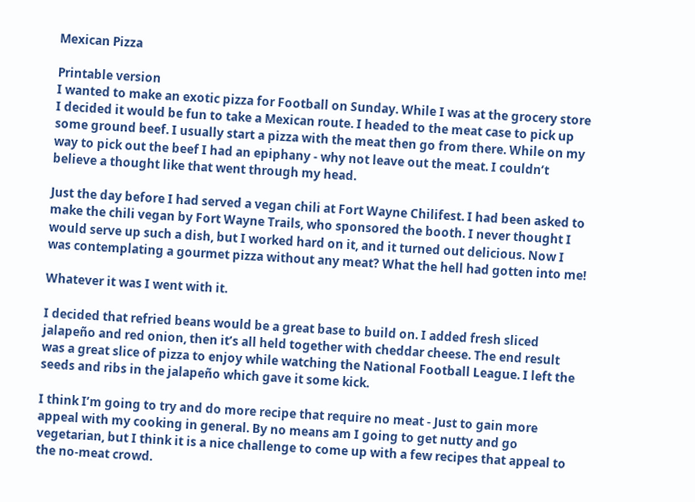Mexican Pizza

Printable version
I wanted to make an exotic pizza for Football on Sunday. While I was at the grocery store I decided it would be fun to take a Mexican route. I headed to the meat case to pick up some ground beef. I usually start a pizza with the meat then go from there. While on my way to pick out the beef I had an epiphany - why not leave out the meat. I couldn’t believe a thought like that went through my head.

Just the day before I had served a vegan chili at Fort Wayne Chilifest. I had been asked to make the chili vegan by Fort Wayne Trails, who sponsored the booth. I never thought I would serve up such a dish, but I worked hard on it, and it turned out delicious. Now I was contemplating a gourmet pizza without any meat? What the hell had gotten into me!

Whatever it was I went with it.

I decided that refried beans would be a great base to build on. I added fresh sliced jalapeño and red onion, then it’s all held together with cheddar cheese. The end result was a great slice of pizza to enjoy while watching the National Football League. I left the seeds and ribs in the jalapeño which gave it some kick.

I think I’m going to try and do more recipe that require no meat - Just to gain more appeal with my cooking in general. By no means am I going to get nutty and go vegetarian, but I think it is a nice challenge to come up with a few recipes that appeal to the no-meat crowd.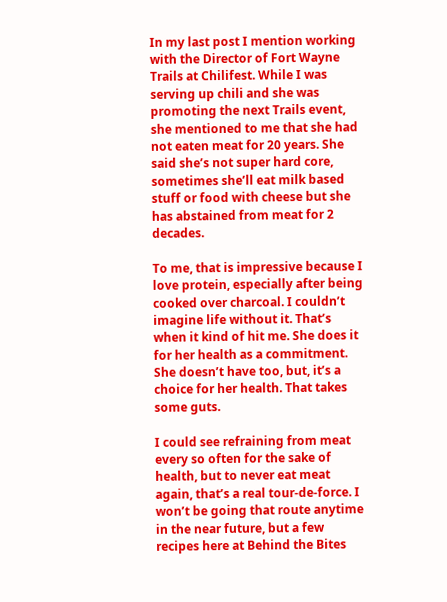In my last post I mention working with the Director of Fort Wayne Trails at Chilifest. While I was serving up chili and she was promoting the next Trails event, she mentioned to me that she had not eaten meat for 20 years. She said she’s not super hard core, sometimes she’ll eat milk based stuff or food with cheese but she has abstained from meat for 2 decades.

To me, that is impressive because I love protein, especially after being cooked over charcoal. I couldn’t imagine life without it. That’s when it kind of hit me. She does it for her health as a commitment. She doesn’t have too, but, it’s a choice for her health. That takes some guts.

I could see refraining from meat every so often for the sake of health, but to never eat meat again, that’s a real tour-de-force. I won’t be going that route anytime in the near future, but a few recipes here at Behind the Bites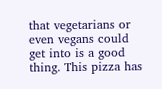that vegetarians or even vegans could get into is a good thing. This pizza has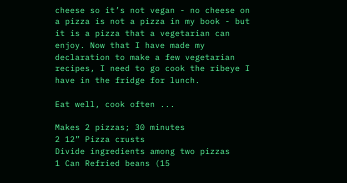cheese so it’s not vegan - no cheese on a pizza is not a pizza in my book - but it is a pizza that a vegetarian can enjoy. Now that I have made my declaration to make a few vegetarian recipes, I need to go cook the ribeye I have in the fridge for lunch.

Eat well, cook often ...

Makes 2 pizzas; 30 minutes
2 12” Pizza crusts
Divide ingredients among two pizzas
1 Can Refried beans (15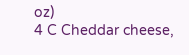oz)
4 C Cheddar cheese,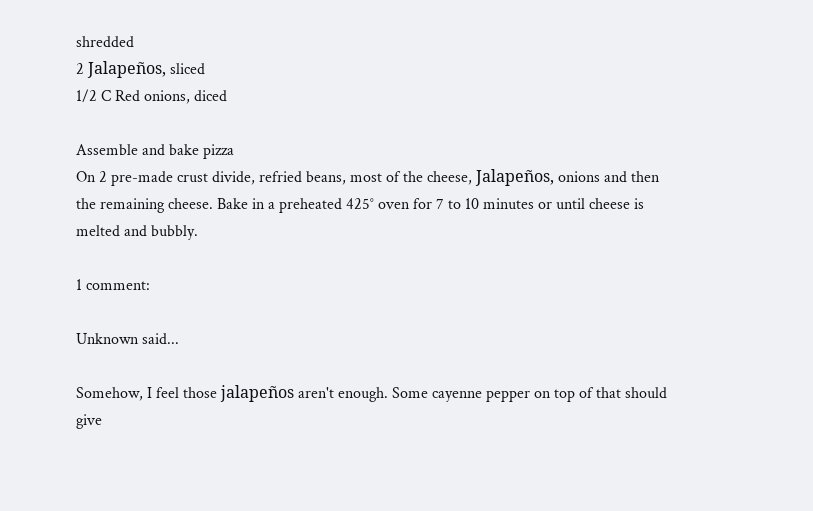shredded
2 Jalapeños, sliced
1/2 C Red onions, diced

Assemble and bake pizza
On 2 pre-made crust divide, refried beans, most of the cheese, Jalapeños, onions and then the remaining cheese. Bake in a preheated 425° oven for 7 to 10 minutes or until cheese is melted and bubbly.

1 comment:

Unknown said...

Somehow, I feel those jalapeños aren't enough. Some cayenne pepper on top of that should give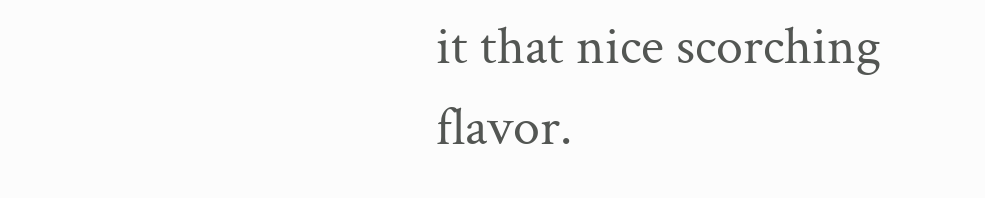it that nice scorching flavor.